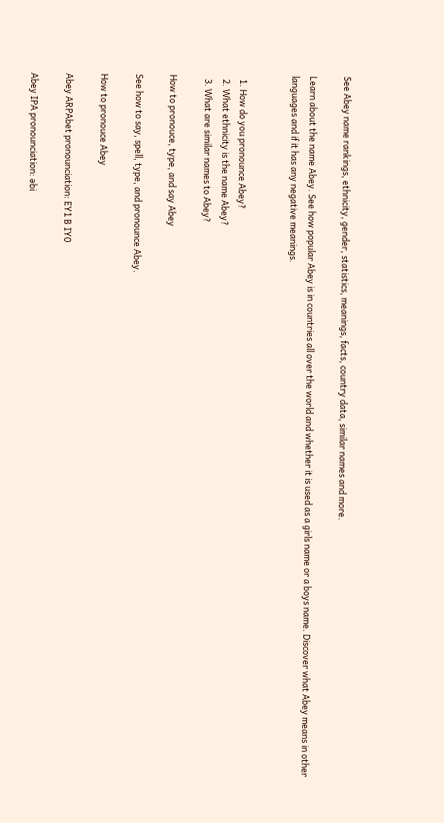See Abey name rankings, ethnicity, gender, statistics, meanings, facts, country data, similar names and more.

Learn about the name Abey. See how popular Abey is in countries all over the world and whether it is used as a girls name or a boys name. Discover what Abey means in other languages and if it has any negative meanings.


  1. How do you pronounce Abey?
  2. What ethnicity is the name Abey?
  3. What are similar names to Abey?

How to pronouce, type, and say Abey

See how to say, spell, type, and pronounce Abey.

How to pronouce Abey

Abey ARPAbet pronounciation: EY1 B IY0

Abey IPA pronounciation: əbi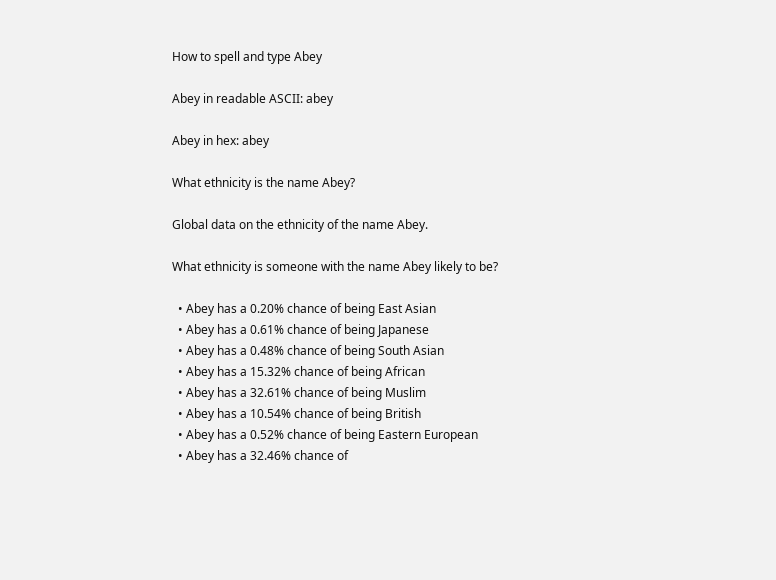How to spell and type Abey

Abey in readable ASCII: abey

Abey in hex: abey

What ethnicity is the name Abey?

Global data on the ethnicity of the name Abey.

What ethnicity is someone with the name Abey likely to be?

  • Abey has a 0.20% chance of being East Asian
  • Abey has a 0.61% chance of being Japanese
  • Abey has a 0.48% chance of being South Asian
  • Abey has a 15.32% chance of being African
  • Abey has a 32.61% chance of being Muslim
  • Abey has a 10.54% chance of being British
  • Abey has a 0.52% chance of being Eastern European
  • Abey has a 32.46% chance of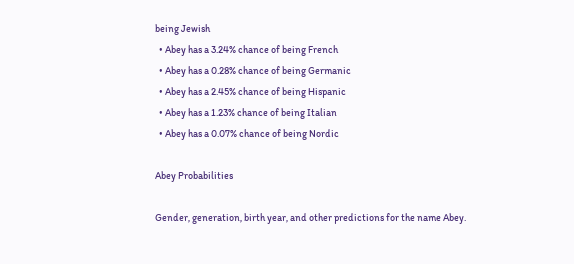being Jewish
  • Abey has a 3.24% chance of being French
  • Abey has a 0.28% chance of being Germanic
  • Abey has a 2.45% chance of being Hispanic
  • Abey has a 1.23% chance of being Italian
  • Abey has a 0.07% chance of being Nordic

Abey Probabilities

Gender, generation, birth year, and other predictions for the name Abey.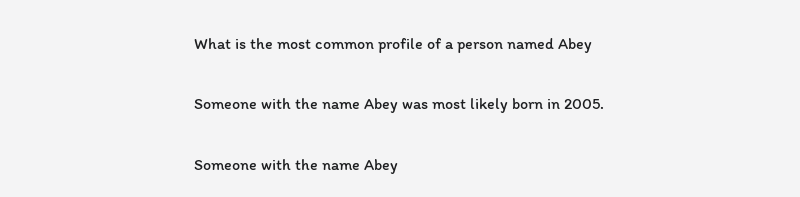What is the most common profile of a person named Abey

Someone with the name Abey was most likely born in 2005.

Someone with the name Abey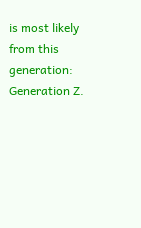is most likely from this generation: Generation Z.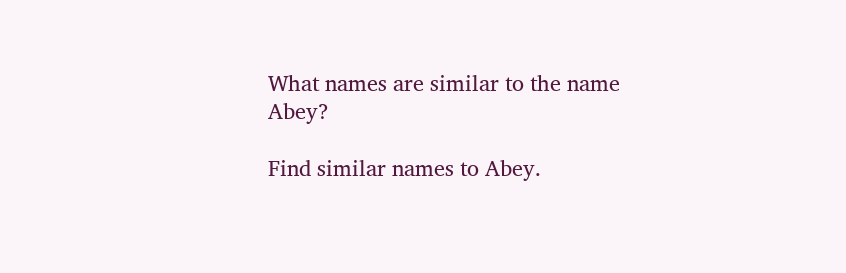What names are similar to the name Abey?

Find similar names to Abey.